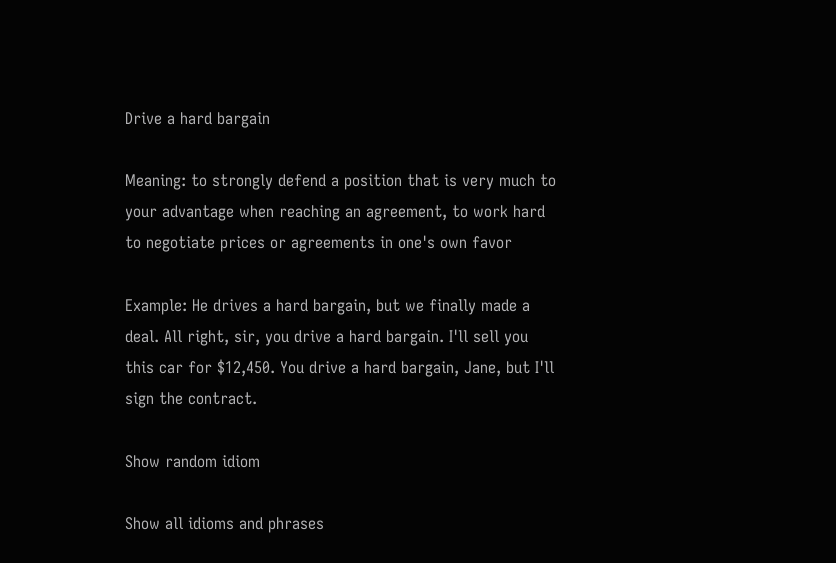Drive a hard bargain

Meaning: to strongly defend a position that is very much to your advantage when reaching an agreement, to work hard to negotiate prices or agreements in one's own favor

Example: He drives a hard bargain, but we finally made a deal. All right, sir, you drive a hard bargain. I'll sell you this car for $12,450. You drive a hard bargain, Jane, but I'll sign the contract.

Show random idiom

Show all idioms and phrases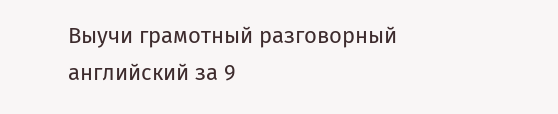Выучи грамотный разговорный английский за 9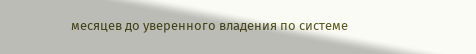месяцев до уверенного владения по системе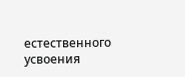естественного усвоения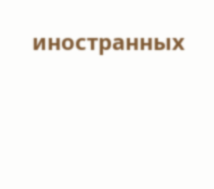иностранных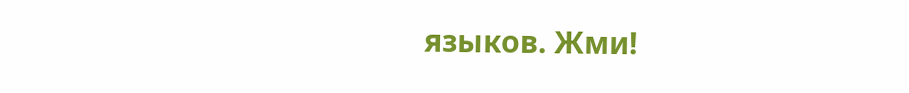языков. Жми!